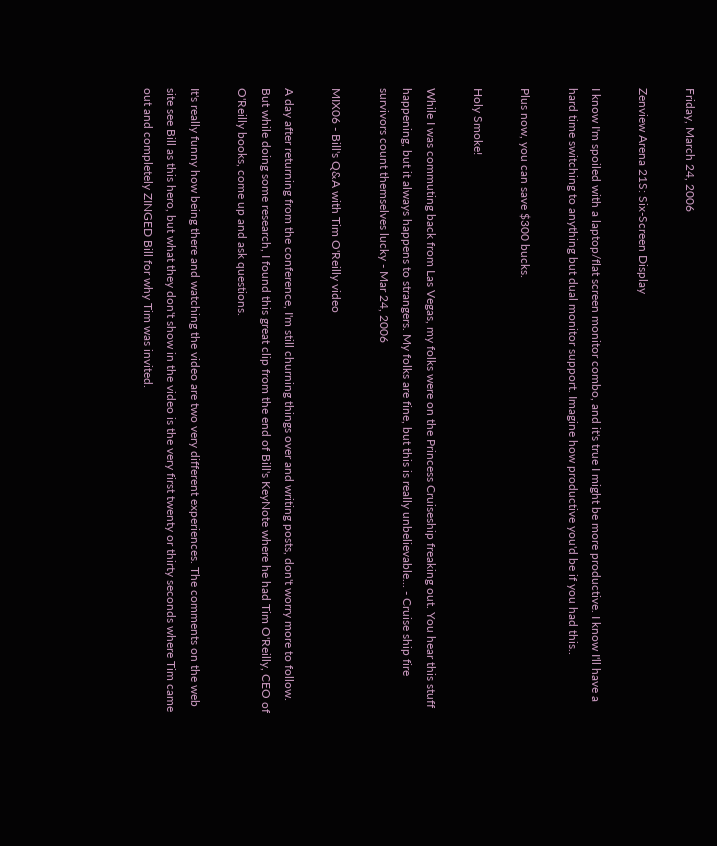Friday, March 24, 2006

Zenview Arena 21S: Six-Screen Display

I know I'm spoiled with a laptop/flat screen monitor combo, and it's true I might be more productive. I know I'll have a hard time switching to anything but dual monitor support. Imagine how productive you'd be if you had this..

Plus now, you can save $300 bucks.

Holy Smoke!

While I was commuting back from Las Vegas, my folks were on the Princess Cruiseship freaking out. You hear this stuff happening, but it always happens to strangers. My folks are fine, but this is really unbelievable... - Cruise ship fire survivors count themselves lucky - Mar 24, 2006

MIX06 - Bill's Q&A with Tim O'Reilly video

A day after returning from the conference, I'm still churning things over and writing posts, don't worry more to follow. But while doing some research, I found this great clip from the end of Bill's KeyNote where he had Tim O'Reilly, CEO of O'Reilly books, come up and ask questions.

It's really funny how being there and watching the video are two very different experiences. The comments on the web site see Bill as this hero, but what they don't show in the video is the very first twenty or thirty seconds where Tim came out and completely ZINGED Bill for why Tim was invited.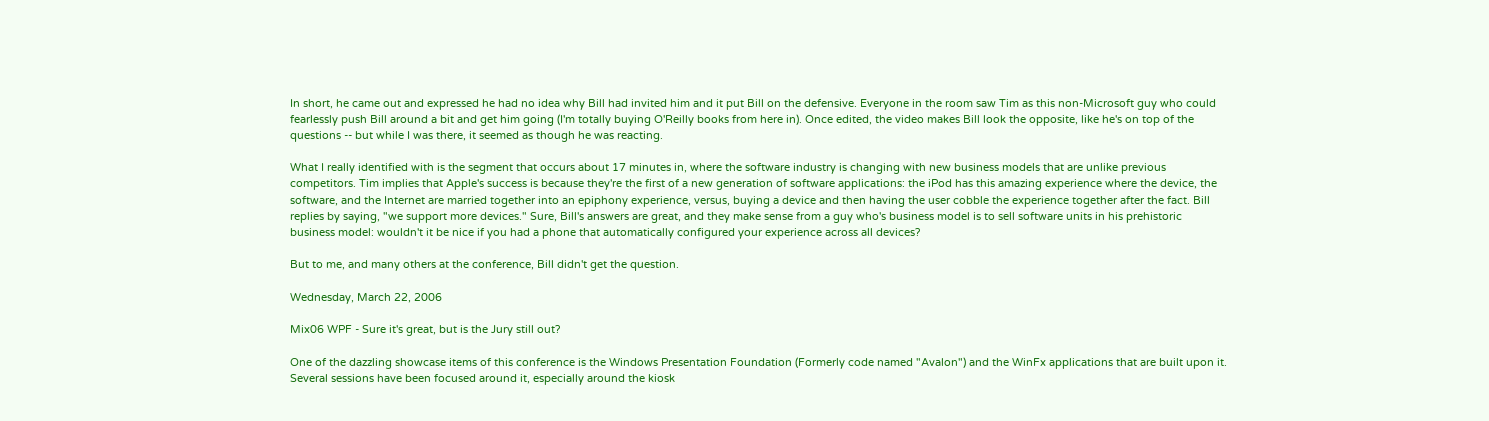In short, he came out and expressed he had no idea why Bill had invited him and it put Bill on the defensive. Everyone in the room saw Tim as this non-Microsoft guy who could fearlessly push Bill around a bit and get him going (I'm totally buying O'Reilly books from here in). Once edited, the video makes Bill look the opposite, like he's on top of the questions -- but while I was there, it seemed as though he was reacting.

What I really identified with is the segment that occurs about 17 minutes in, where the software industry is changing with new business models that are unlike previous competitors. Tim implies that Apple's success is because they're the first of a new generation of software applications: the iPod has this amazing experience where the device, the software, and the Internet are married together into an epiphony experience, versus, buying a device and then having the user cobble the experience together after the fact. Bill replies by saying, "we support more devices." Sure, Bill's answers are great, and they make sense from a guy who's business model is to sell software units in his prehistoric business model: wouldn't it be nice if you had a phone that automatically configured your experience across all devices?

But to me, and many others at the conference, Bill didn't get the question.

Wednesday, March 22, 2006

Mix06 WPF - Sure it's great, but is the Jury still out?

One of the dazzling showcase items of this conference is the Windows Presentation Foundation (Formerly code named "Avalon") and the WinFx applications that are built upon it. Several sessions have been focused around it, especially around the kiosk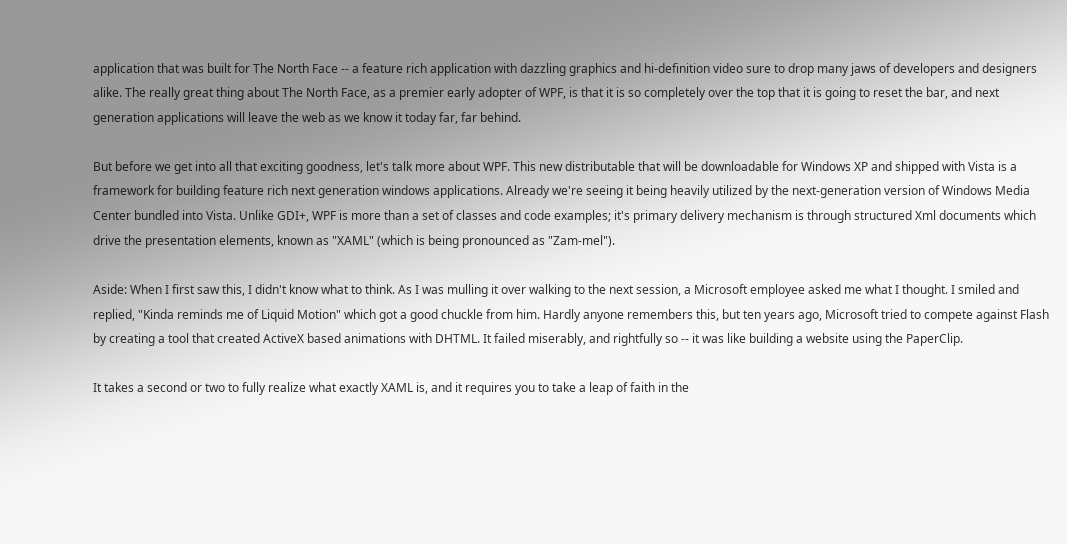application that was built for The North Face -- a feature rich application with dazzling graphics and hi-definition video sure to drop many jaws of developers and designers alike. The really great thing about The North Face, as a premier early adopter of WPF, is that it is so completely over the top that it is going to reset the bar, and next generation applications will leave the web as we know it today far, far behind.

But before we get into all that exciting goodness, let's talk more about WPF. This new distributable that will be downloadable for Windows XP and shipped with Vista is a framework for building feature rich next generation windows applications. Already we're seeing it being heavily utilized by the next-generation version of Windows Media Center bundled into Vista. Unlike GDI+, WPF is more than a set of classes and code examples; it's primary delivery mechanism is through structured Xml documents which drive the presentation elements, known as "XAML" (which is being pronounced as "Zam-mel").

Aside: When I first saw this, I didn't know what to think. As I was mulling it over walking to the next session, a Microsoft employee asked me what I thought. I smiled and replied, "Kinda reminds me of Liquid Motion" which got a good chuckle from him. Hardly anyone remembers this, but ten years ago, Microsoft tried to compete against Flash by creating a tool that created ActiveX based animations with DHTML. It failed miserably, and rightfully so -- it was like building a website using the PaperClip.

It takes a second or two to fully realize what exactly XAML is, and it requires you to take a leap of faith in the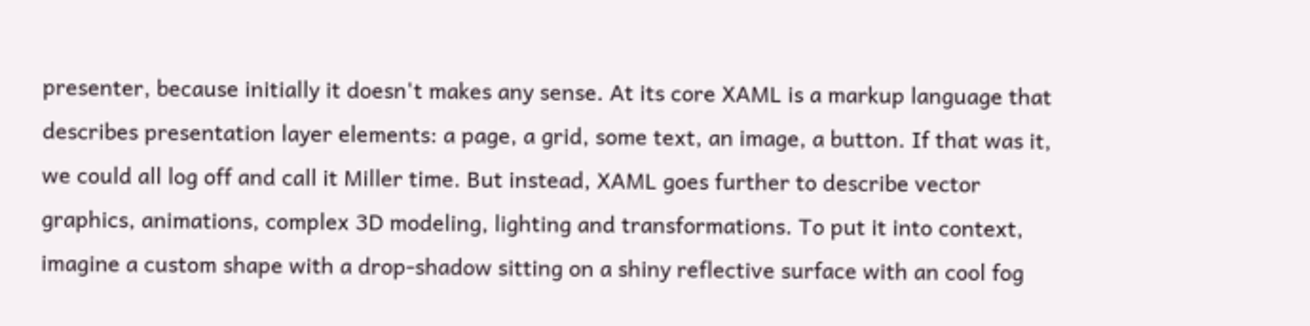presenter, because initially it doesn't makes any sense. At its core XAML is a markup language that describes presentation layer elements: a page, a grid, some text, an image, a button. If that was it, we could all log off and call it Miller time. But instead, XAML goes further to describe vector graphics, animations, complex 3D modeling, lighting and transformations. To put it into context, imagine a custom shape with a drop-shadow sitting on a shiny reflective surface with an cool fog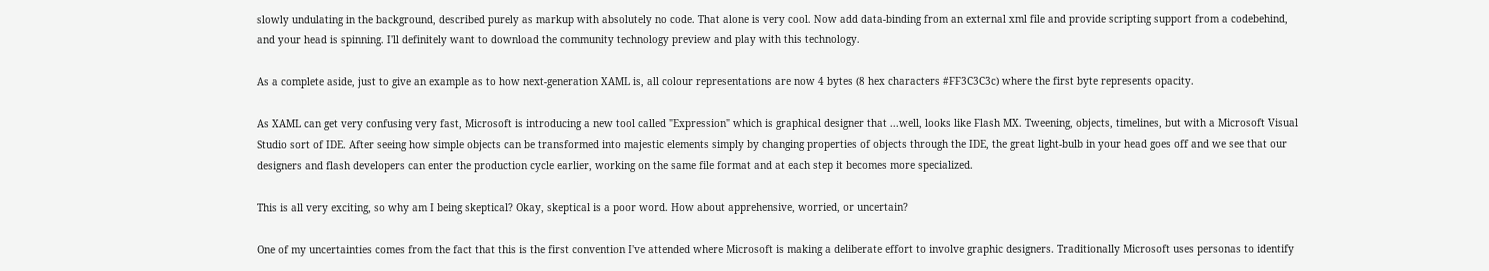slowly undulating in the background, described purely as markup with absolutely no code. That alone is very cool. Now add data-binding from an external xml file and provide scripting support from a codebehind, and your head is spinning. I'll definitely want to download the community technology preview and play with this technology.

As a complete aside, just to give an example as to how next-generation XAML is, all colour representations are now 4 bytes (8 hex characters #FF3C3C3c) where the first byte represents opacity.

As XAML can get very confusing very fast, Microsoft is introducing a new tool called "Expression" which is graphical designer that ...well, looks like Flash MX. Tweening, objects, timelines, but with a Microsoft Visual Studio sort of IDE. After seeing how simple objects can be transformed into majestic elements simply by changing properties of objects through the IDE, the great light-bulb in your head goes off and we see that our designers and flash developers can enter the production cycle earlier, working on the same file format and at each step it becomes more specialized.

This is all very exciting, so why am I being skeptical? Okay, skeptical is a poor word. How about apprehensive, worried, or uncertain?

One of my uncertainties comes from the fact that this is the first convention I've attended where Microsoft is making a deliberate effort to involve graphic designers. Traditionally Microsoft uses personas to identify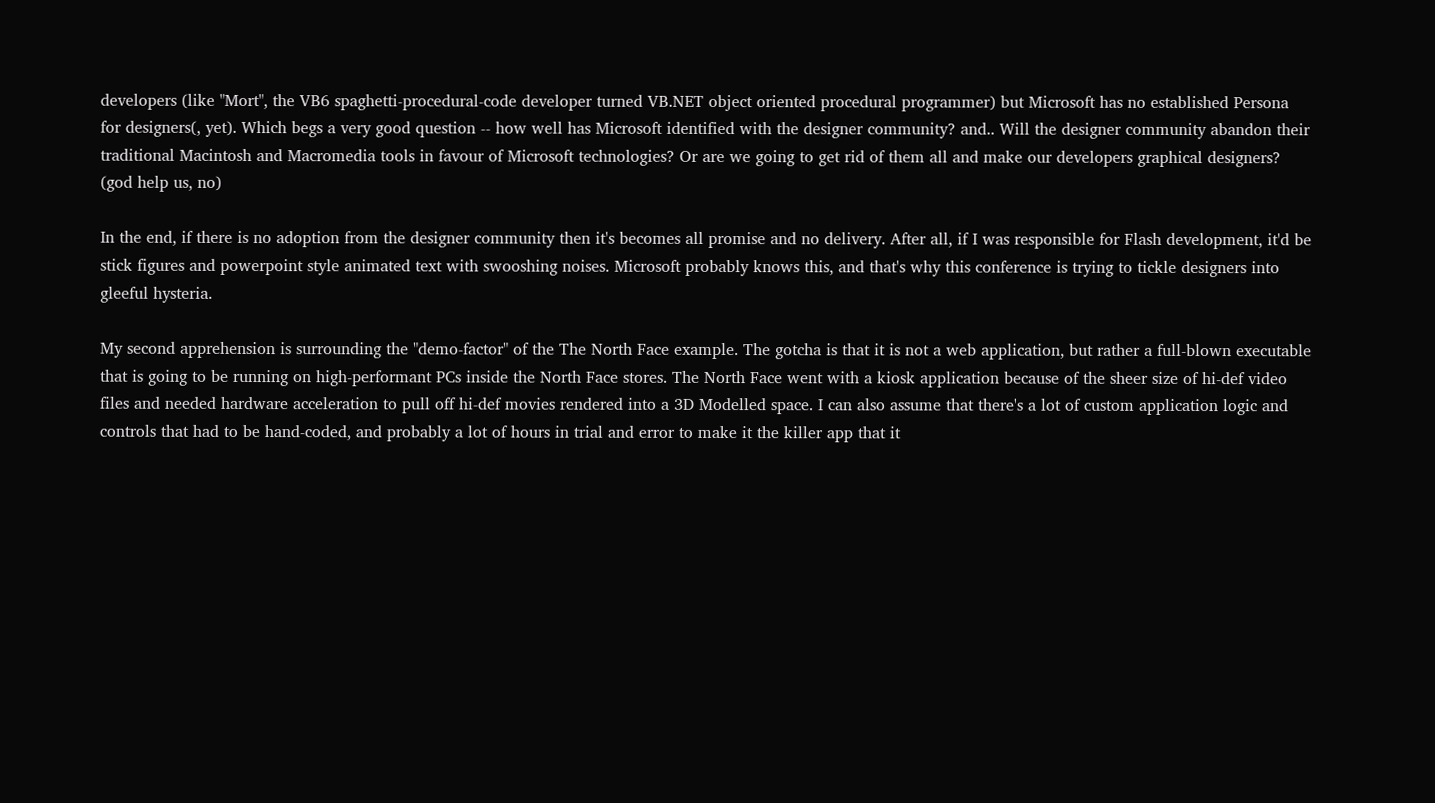developers (like "Mort", the VB6 spaghetti-procedural-code developer turned VB.NET object oriented procedural programmer) but Microsoft has no established Persona for designers(, yet). Which begs a very good question -- how well has Microsoft identified with the designer community? and.. Will the designer community abandon their traditional Macintosh and Macromedia tools in favour of Microsoft technologies? Or are we going to get rid of them all and make our developers graphical designers? (god help us, no)

In the end, if there is no adoption from the designer community then it's becomes all promise and no delivery. After all, if I was responsible for Flash development, it'd be stick figures and powerpoint style animated text with swooshing noises. Microsoft probably knows this, and that's why this conference is trying to tickle designers into gleeful hysteria.

My second apprehension is surrounding the "demo-factor" of the The North Face example. The gotcha is that it is not a web application, but rather a full-blown executable that is going to be running on high-performant PCs inside the North Face stores. The North Face went with a kiosk application because of the sheer size of hi-def video files and needed hardware acceleration to pull off hi-def movies rendered into a 3D Modelled space. I can also assume that there's a lot of custom application logic and controls that had to be hand-coded, and probably a lot of hours in trial and error to make it the killer app that it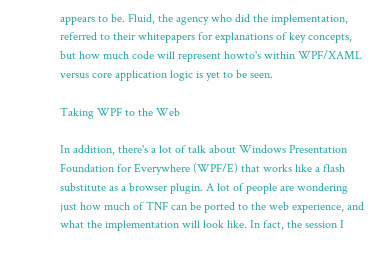appears to be. Fluid, the agency who did the implementation, referred to their whitepapers for explanations of key concepts, but how much code will represent howto's within WPF/XAML versus core application logic is yet to be seen.

Taking WPF to the Web

In addition, there's a lot of talk about Windows Presentation Foundation for Everywhere (WPF/E) that works like a flash substitute as a browser plugin. A lot of people are wondering just how much of TNF can be ported to the web experience, and what the implementation will look like. In fact, the session I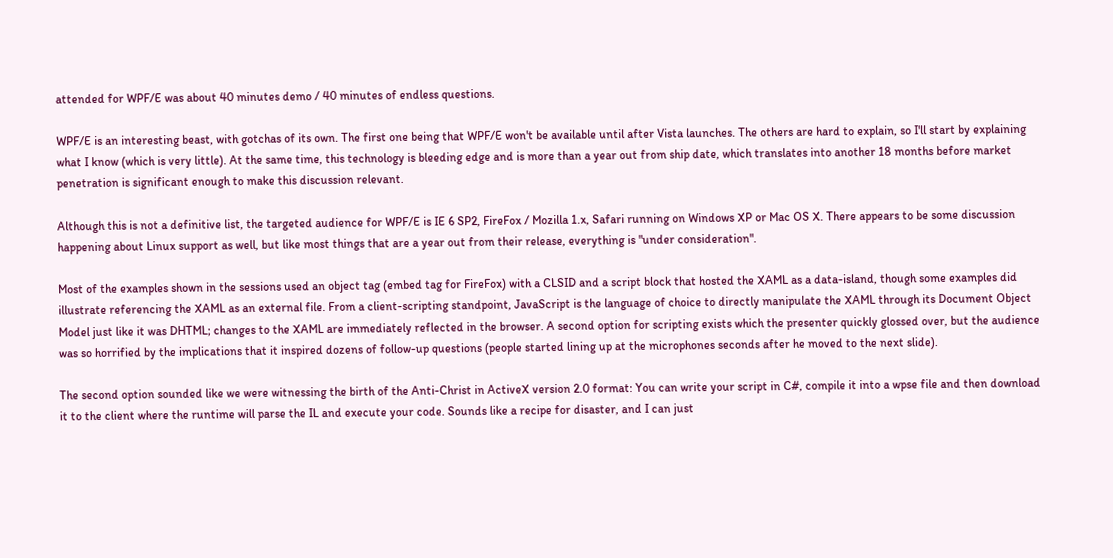attended for WPF/E was about 40 minutes demo / 40 minutes of endless questions.

WPF/E is an interesting beast, with gotchas of its own. The first one being that WPF/E won't be available until after Vista launches. The others are hard to explain, so I'll start by explaining what I know (which is very little). At the same time, this technology is bleeding edge and is more than a year out from ship date, which translates into another 18 months before market penetration is significant enough to make this discussion relevant.

Although this is not a definitive list, the targeted audience for WPF/E is IE 6 SP2, FireFox / Mozilla 1.x, Safari running on Windows XP or Mac OS X. There appears to be some discussion happening about Linux support as well, but like most things that are a year out from their release, everything is "under consideration".

Most of the examples shown in the sessions used an object tag (embed tag for FireFox) with a CLSID and a script block that hosted the XAML as a data-island, though some examples did illustrate referencing the XAML as an external file. From a client-scripting standpoint, JavaScript is the language of choice to directly manipulate the XAML through its Document Object Model just like it was DHTML; changes to the XAML are immediately reflected in the browser. A second option for scripting exists which the presenter quickly glossed over, but the audience was so horrified by the implications that it inspired dozens of follow-up questions (people started lining up at the microphones seconds after he moved to the next slide).

The second option sounded like we were witnessing the birth of the Anti-Christ in ActiveX version 2.0 format: You can write your script in C#, compile it into a wpse file and then download it to the client where the runtime will parse the IL and execute your code. Sounds like a recipe for disaster, and I can just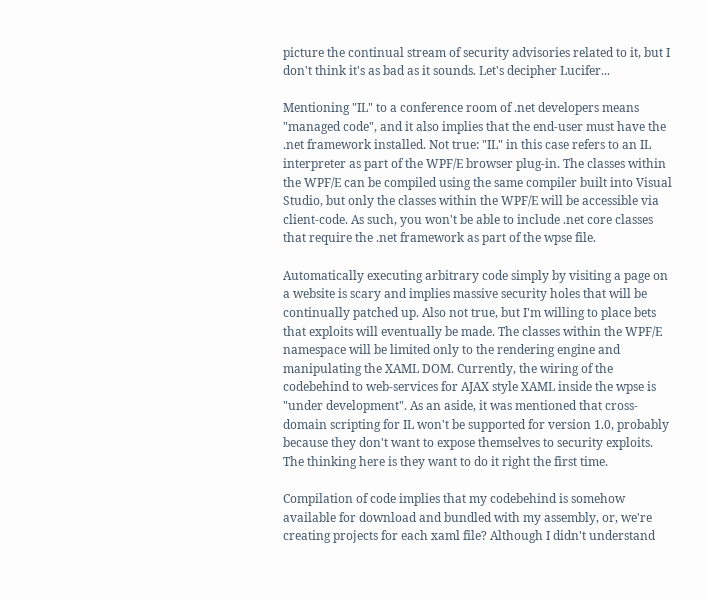picture the continual stream of security advisories related to it, but I don't think it's as bad as it sounds. Let's decipher Lucifer...

Mentioning "IL" to a conference room of .net developers means "managed code", and it also implies that the end-user must have the .net framework installed. Not true: "IL" in this case refers to an IL interpreter as part of the WPF/E browser plug-in. The classes within the WPF/E can be compiled using the same compiler built into Visual Studio, but only the classes within the WPF/E will be accessible via client-code. As such, you won't be able to include .net core classes that require the .net framework as part of the wpse file.

Automatically executing arbitrary code simply by visiting a page on a website is scary and implies massive security holes that will be continually patched up. Also not true, but I'm willing to place bets that exploits will eventually be made. The classes within the WPF/E namespace will be limited only to the rendering engine and manipulating the XAML DOM. Currently, the wiring of the codebehind to web-services for AJAX style XAML inside the wpse is "under development". As an aside, it was mentioned that cross-domain scripting for IL won't be supported for version 1.0, probably because they don't want to expose themselves to security exploits. The thinking here is they want to do it right the first time.

Compilation of code implies that my codebehind is somehow available for download and bundled with my assembly, or, we're creating projects for each xaml file? Although I didn't understand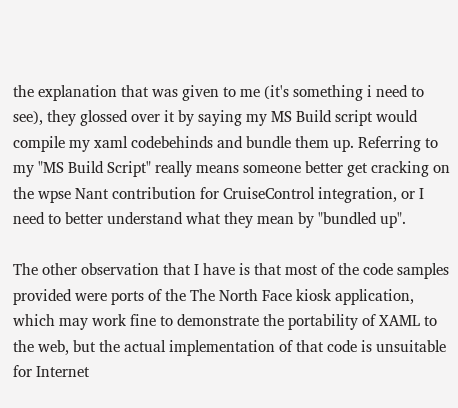the explanation that was given to me (it's something i need to see), they glossed over it by saying my MS Build script would compile my xaml codebehinds and bundle them up. Referring to my "MS Build Script" really means someone better get cracking on the wpse Nant contribution for CruiseControl integration, or I need to better understand what they mean by "bundled up".

The other observation that I have is that most of the code samples provided were ports of the The North Face kiosk application, which may work fine to demonstrate the portability of XAML to the web, but the actual implementation of that code is unsuitable for Internet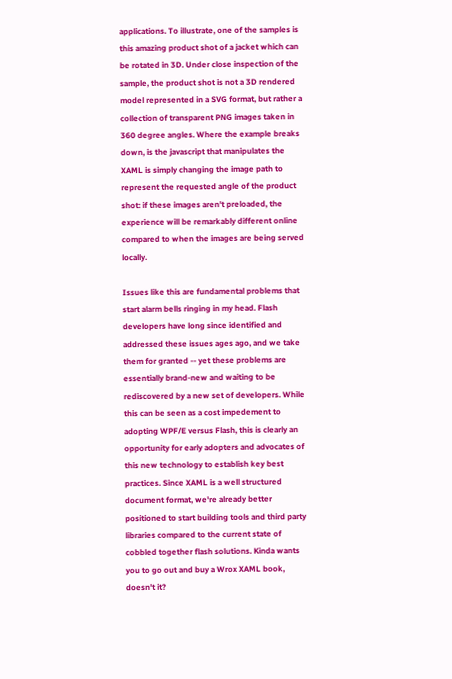applications. To illustrate, one of the samples is this amazing product shot of a jacket which can be rotated in 3D. Under close inspection of the sample, the product shot is not a 3D rendered model represented in a SVG format, but rather a collection of transparent PNG images taken in 360 degree angles. Where the example breaks down, is the javascript that manipulates the XAML is simply changing the image path to represent the requested angle of the product shot: if these images aren't preloaded, the experience will be remarkably different online compared to when the images are being served locally.

Issues like this are fundamental problems that start alarm bells ringing in my head. Flash developers have long since identified and addressed these issues ages ago, and we take them for granted -- yet these problems are essentially brand-new and waiting to be rediscovered by a new set of developers. While this can be seen as a cost impedement to adopting WPF/E versus Flash, this is clearly an opportunity for early adopters and advocates of this new technology to establish key best practices. Since XAML is a well structured document format, we're already better positioned to start building tools and third party libraries compared to the current state of cobbled together flash solutions. Kinda wants you to go out and buy a Wrox XAML book, doesn't it?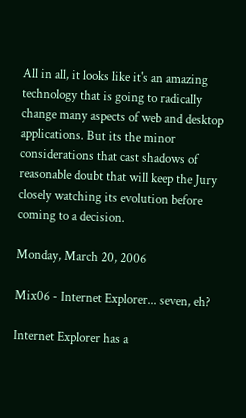All in all, it looks like it's an amazing technology that is going to radically change many aspects of web and desktop applications. But its the minor considerations that cast shadows of reasonable doubt that will keep the Jury closely watching its evolution before coming to a decision.

Monday, March 20, 2006

Mix06 - Internet Explorer... seven, eh?

Internet Explorer has a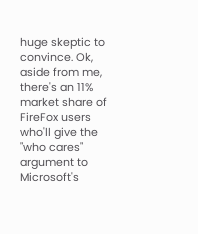huge skeptic to convince. Ok, aside from me, there's an 11% market share of FireFox users who'll give the "who cares" argument to Microsoft's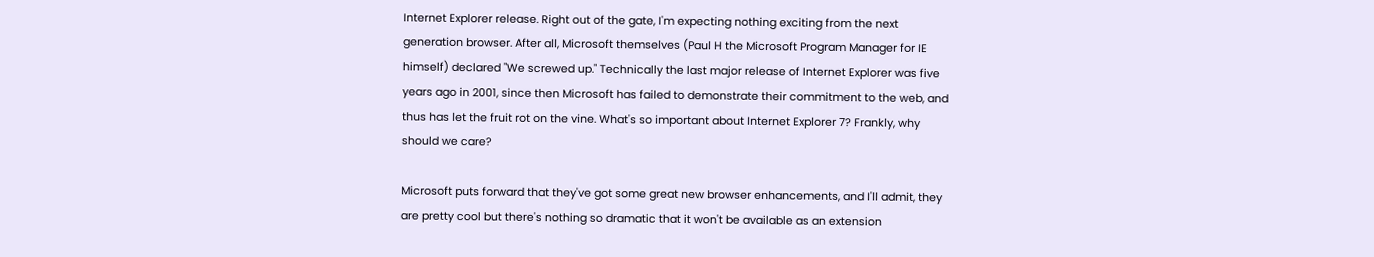Internet Explorer release. Right out of the gate, I'm expecting nothing exciting from the next generation browser. After all, Microsoft themselves (Paul H the Microsoft Program Manager for IE himself) declared "We screwed up." Technically the last major release of Internet Explorer was five years ago in 2001, since then Microsoft has failed to demonstrate their commitment to the web, and thus has let the fruit rot on the vine. What's so important about Internet Explorer 7? Frankly, why should we care?

Microsoft puts forward that they've got some great new browser enhancements, and I'll admit, they are pretty cool but there's nothing so dramatic that it won't be available as an extension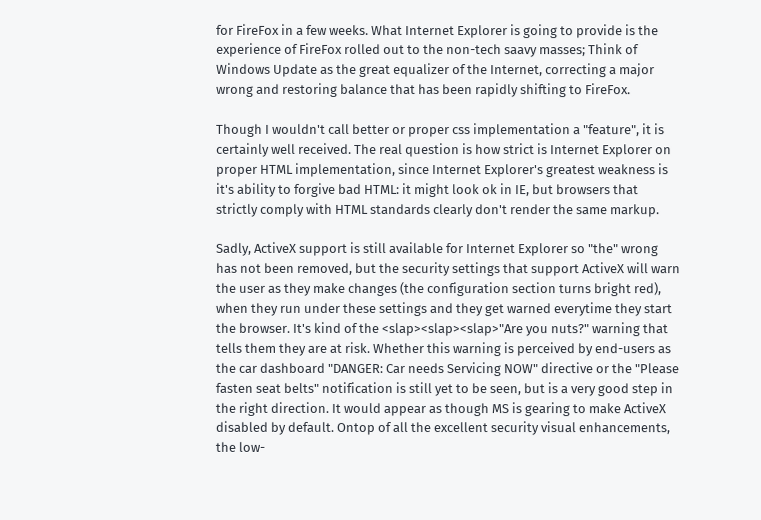for FireFox in a few weeks. What Internet Explorer is going to provide is the experience of FireFox rolled out to the non-tech saavy masses; Think of Windows Update as the great equalizer of the Internet, correcting a major wrong and restoring balance that has been rapidly shifting to FireFox.

Though I wouldn't call better or proper css implementation a "feature", it is certainly well received. The real question is how strict is Internet Explorer on proper HTML implementation, since Internet Explorer's greatest weakness is it's ability to forgive bad HTML: it might look ok in IE, but browsers that strictly comply with HTML standards clearly don't render the same markup.

Sadly, ActiveX support is still available for Internet Explorer so "the" wrong has not been removed, but the security settings that support ActiveX will warn the user as they make changes (the configuration section turns bright red), when they run under these settings and they get warned everytime they start the browser. It's kind of the <slap><slap><slap>"Are you nuts?" warning that tells them they are at risk. Whether this warning is perceived by end-users as the car dashboard "DANGER: Car needs Servicing NOW" directive or the "Please fasten seat belts" notification is still yet to be seen, but is a very good step in the right direction. It would appear as though MS is gearing to make ActiveX disabled by default. Ontop of all the excellent security visual enhancements, the low-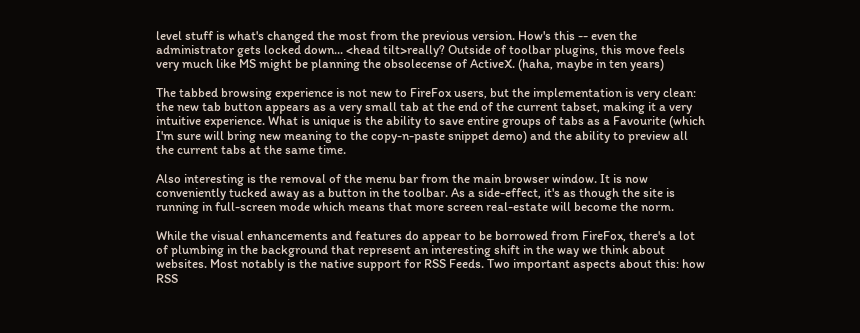level stuff is what's changed the most from the previous version. How's this -- even the administrator gets locked down... <head tilt>really? Outside of toolbar plugins, this move feels very much like MS might be planning the obsolecense of ActiveX. (haha, maybe in ten years)

The tabbed browsing experience is not new to FireFox users, but the implementation is very clean: the new tab button appears as a very small tab at the end of the current tabset, making it a very intuitive experience. What is unique is the ability to save entire groups of tabs as a Favourite (which I'm sure will bring new meaning to the copy-n-paste snippet demo) and the ability to preview all the current tabs at the same time.

Also interesting is the removal of the menu bar from the main browser window. It is now conveniently tucked away as a button in the toolbar. As a side-effect, it's as though the site is running in full-screen mode which means that more screen real-estate will become the norm.

While the visual enhancements and features do appear to be borrowed from FireFox, there's a lot of plumbing in the background that represent an interesting shift in the way we think about websites. Most notably is the native support for RSS Feeds. Two important aspects about this: how RSS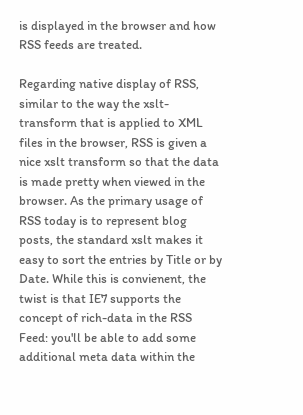is displayed in the browser and how RSS feeds are treated.

Regarding native display of RSS, similar to the way the xslt-transform that is applied to XML files in the browser, RSS is given a nice xslt transform so that the data is made pretty when viewed in the browser. As the primary usage of RSS today is to represent blog posts, the standard xslt makes it easy to sort the entries by Title or by Date. While this is convienent, the twist is that IE7 supports the concept of rich-data in the RSS Feed: you'll be able to add some additional meta data within the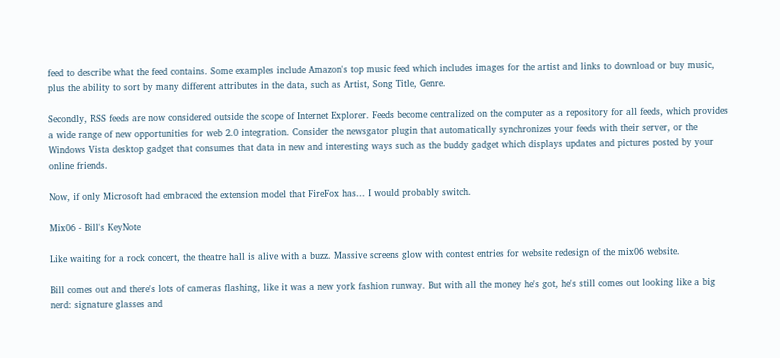feed to describe what the feed contains. Some examples include Amazon's top music feed which includes images for the artist and links to download or buy music, plus the ability to sort by many different attributes in the data, such as Artist, Song Title, Genre.

Secondly, RSS feeds are now considered outside the scope of Internet Explorer. Feeds become centralized on the computer as a repository for all feeds, which provides a wide range of new opportunities for web 2.0 integration. Consider the newsgator plugin that automatically synchronizes your feeds with their server, or the Windows Vista desktop gadget that consumes that data in new and interesting ways such as the buddy gadget which displays updates and pictures posted by your online friends.

Now, if only Microsoft had embraced the extension model that FireFox has... I would probably switch.

Mix06 - Bill's KeyNote

Like waiting for a rock concert, the theatre hall is alive with a buzz. Massive screens glow with contest entries for website redesign of the mix06 website.

Bill comes out and there's lots of cameras flashing, like it was a new york fashion runway. But with all the money he's got, he's still comes out looking like a big nerd: signature glasses and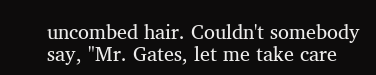uncombed hair. Couldn't somebody say, "Mr. Gates, let me take care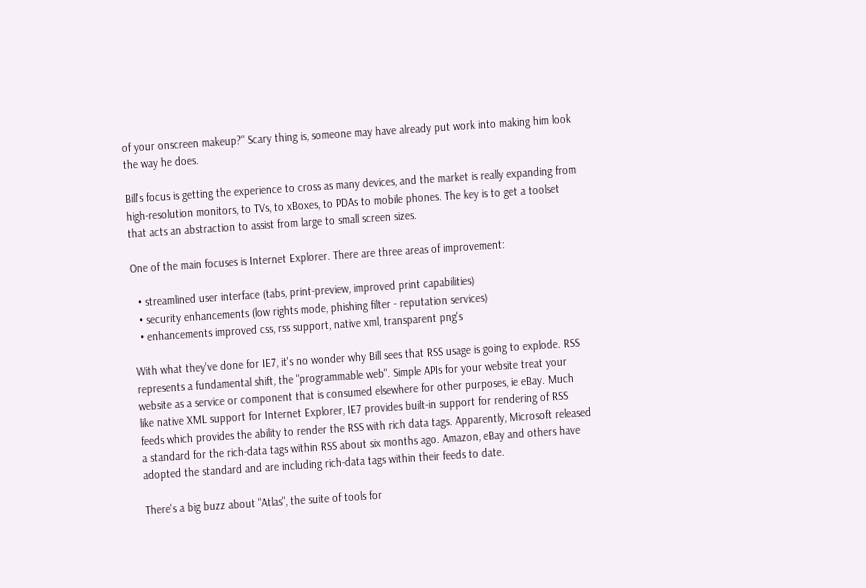of your onscreen makeup?" Scary thing is, someone may have already put work into making him look the way he does.

Bill's focus is getting the experience to cross as many devices, and the market is really expanding from high-resolution monitors, to TVs, to xBoxes, to PDAs to mobile phones. The key is to get a toolset that acts an abstraction to assist from large to small screen sizes.

One of the main focuses is Internet Explorer. There are three areas of improvement:

  • streamlined user interface (tabs, print-preview, improved print capabilities)
  • security enhancements (low rights mode, phishing filter - reputation services)
  • enhancements improved css, rss support, native xml, transparent png's

With what they've done for IE7, it's no wonder why Bill sees that RSS usage is going to explode. RSS represents a fundamental shift, the "programmable web". Simple APIs for your website treat your website as a service or component that is consumed elsewhere for other purposes, ie eBay. Much like native XML support for Internet Explorer, IE7 provides built-in support for rendering of RSS feeds which provides the ability to render the RSS with rich data tags. Apparently, Microsoft released a standard for the rich-data tags within RSS about six months ago. Amazon, eBay and others have adopted the standard and are including rich-data tags within their feeds to date.

There's a big buzz about "Atlas", the suite of tools for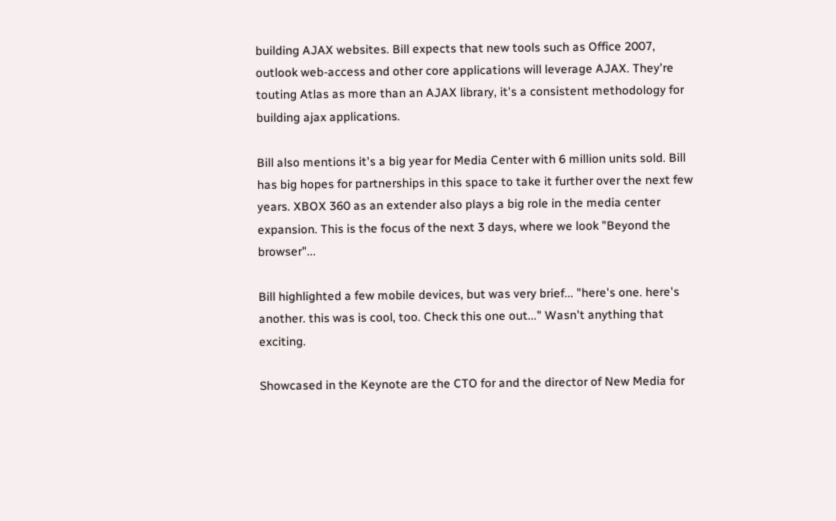building AJAX websites. Bill expects that new tools such as Office 2007, outlook web-access and other core applications will leverage AJAX. They're touting Atlas as more than an AJAX library, it's a consistent methodology for building ajax applications.

Bill also mentions it's a big year for Media Center with 6 million units sold. Bill has big hopes for partnerships in this space to take it further over the next few years. XBOX 360 as an extender also plays a big role in the media center expansion. This is the focus of the next 3 days, where we look "Beyond the browser"...

Bill highlighted a few mobile devices, but was very brief... "here's one. here's another. this was is cool, too. Check this one out..." Wasn't anything that exciting.

Showcased in the Keynote are the CTO for and the director of New Media for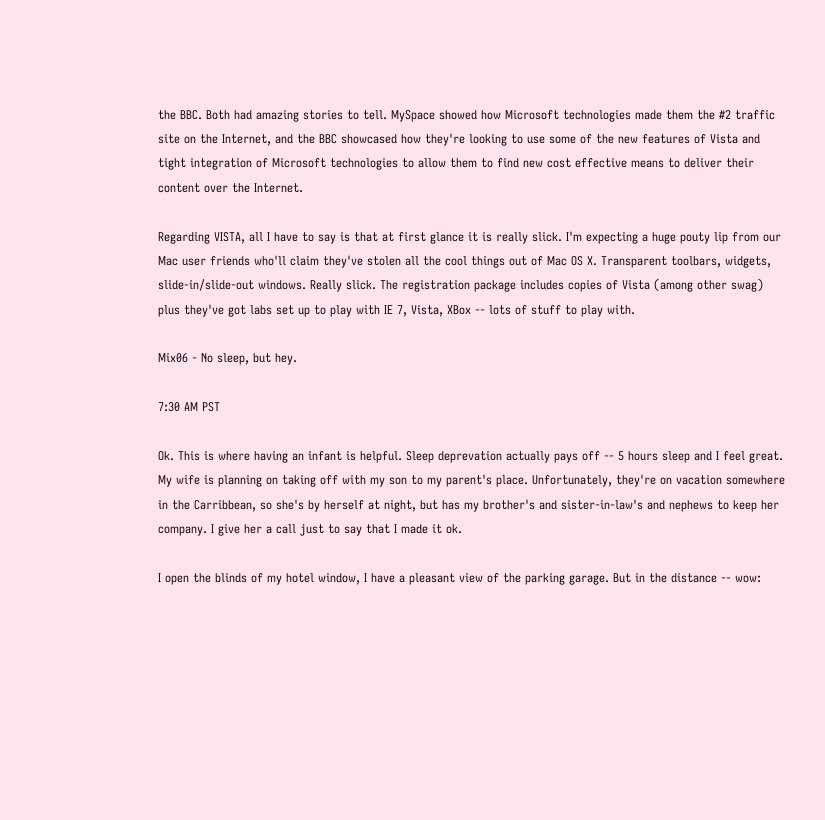the BBC. Both had amazing stories to tell. MySpace showed how Microsoft technologies made them the #2 traffic site on the Internet, and the BBC showcased how they're looking to use some of the new features of Vista and tight integration of Microsoft technologies to allow them to find new cost effective means to deliver their content over the Internet.

Regarding VISTA, all I have to say is that at first glance it is really slick. I'm expecting a huge pouty lip from our Mac user friends who'll claim they've stolen all the cool things out of Mac OS X. Transparent toolbars, widgets, slide-in/slide-out windows. Really slick. The registration package includes copies of Vista (among other swag) plus they've got labs set up to play with IE 7, Vista, XBox -- lots of stuff to play with.

Mix06 - No sleep, but hey.

7:30 AM PST

Ok. This is where having an infant is helpful. Sleep deprevation actually pays off -- 5 hours sleep and I feel great. My wife is planning on taking off with my son to my parent's place. Unfortunately, they're on vacation somewhere in the Carribbean, so she's by herself at night, but has my brother's and sister-in-law's and nephews to keep her company. I give her a call just to say that I made it ok.

I open the blinds of my hotel window, I have a pleasant view of the parking garage. But in the distance -- wow: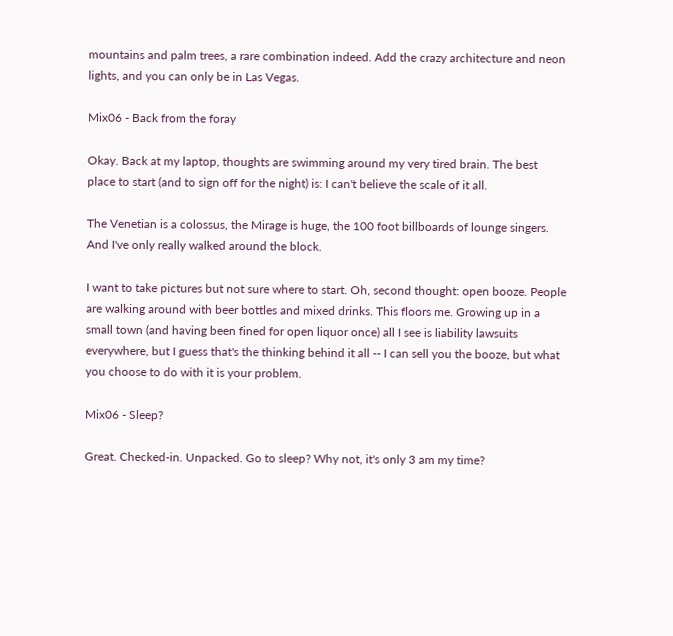mountains and palm trees, a rare combination indeed. Add the crazy architecture and neon lights, and you can only be in Las Vegas.

Mix06 - Back from the foray

Okay. Back at my laptop, thoughts are swimming around my very tired brain. The best place to start (and to sign off for the night) is: I can't believe the scale of it all.

The Venetian is a colossus, the Mirage is huge, the 100 foot billboards of lounge singers. And I've only really walked around the block.

I want to take pictures but not sure where to start. Oh, second thought: open booze. People are walking around with beer bottles and mixed drinks. This floors me. Growing up in a small town (and having been fined for open liquor once) all I see is liability lawsuits everywhere, but I guess that's the thinking behind it all -- I can sell you the booze, but what you choose to do with it is your problem.

Mix06 - Sleep?

Great. Checked-in. Unpacked. Go to sleep? Why not, it's only 3 am my time?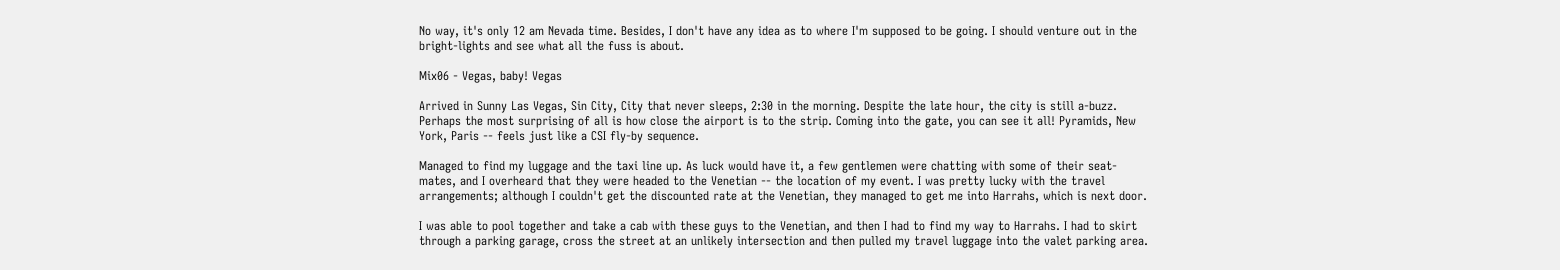No way, it's only 12 am Nevada time. Besides, I don't have any idea as to where I'm supposed to be going. I should venture out in the bright-lights and see what all the fuss is about.

Mix06 - Vegas, baby! Vegas

Arrived in Sunny Las Vegas, Sin City, City that never sleeps, 2:30 in the morning. Despite the late hour, the city is still a-buzz. Perhaps the most surprising of all is how close the airport is to the strip. Coming into the gate, you can see it all! Pyramids, New York, Paris -- feels just like a CSI fly-by sequence.

Managed to find my luggage and the taxi line up. As luck would have it, a few gentlemen were chatting with some of their seat-mates, and I overheard that they were headed to the Venetian -- the location of my event. I was pretty lucky with the travel arrangements; although I couldn't get the discounted rate at the Venetian, they managed to get me into Harrahs, which is next door.

I was able to pool together and take a cab with these guys to the Venetian, and then I had to find my way to Harrahs. I had to skirt through a parking garage, cross the street at an unlikely intersection and then pulled my travel luggage into the valet parking area.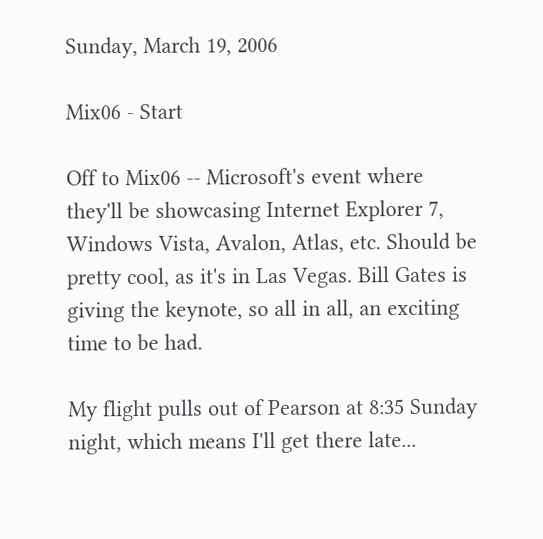Sunday, March 19, 2006

Mix06 - Start

Off to Mix06 -- Microsoft's event where they'll be showcasing Internet Explorer 7, Windows Vista, Avalon, Atlas, etc. Should be pretty cool, as it's in Las Vegas. Bill Gates is giving the keynote, so all in all, an exciting time to be had.

My flight pulls out of Pearson at 8:35 Sunday night, which means I'll get there late...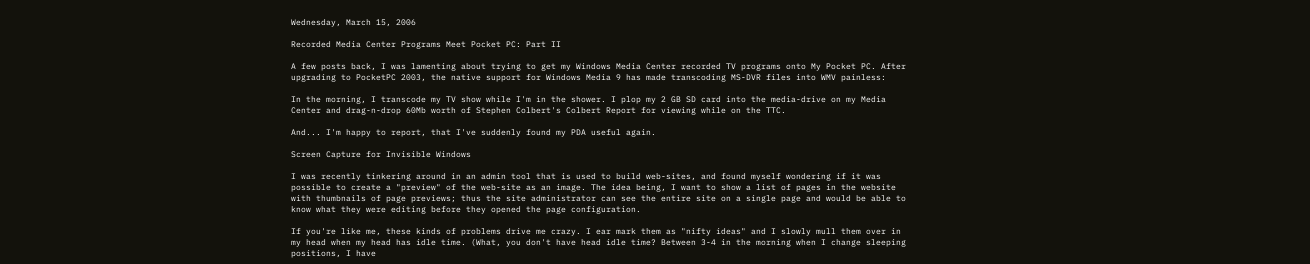Wednesday, March 15, 2006

Recorded Media Center Programs Meet Pocket PC: Part II

A few posts back, I was lamenting about trying to get my Windows Media Center recorded TV programs onto My Pocket PC. After upgrading to PocketPC 2003, the native support for Windows Media 9 has made transcoding MS-DVR files into WMV painless:

In the morning, I transcode my TV show while I'm in the shower. I plop my 2 GB SD card into the media-drive on my Media Center and drag-n-drop 60Mb worth of Stephen Colbert's Colbert Report for viewing while on the TTC.

And... I'm happy to report, that I've suddenly found my PDA useful again.

Screen Capture for Invisible Windows

I was recently tinkering around in an admin tool that is used to build web-sites, and found myself wondering if it was possible to create a "preview" of the web-site as an image. The idea being, I want to show a list of pages in the website with thumbnails of page previews; thus the site administrator can see the entire site on a single page and would be able to know what they were editing before they opened the page configuration.

If you're like me, these kinds of problems drive me crazy. I ear mark them as "nifty ideas" and I slowly mull them over in my head when my head has idle time. (What, you don't have head idle time? Between 3-4 in the morning when I change sleeping positions, I have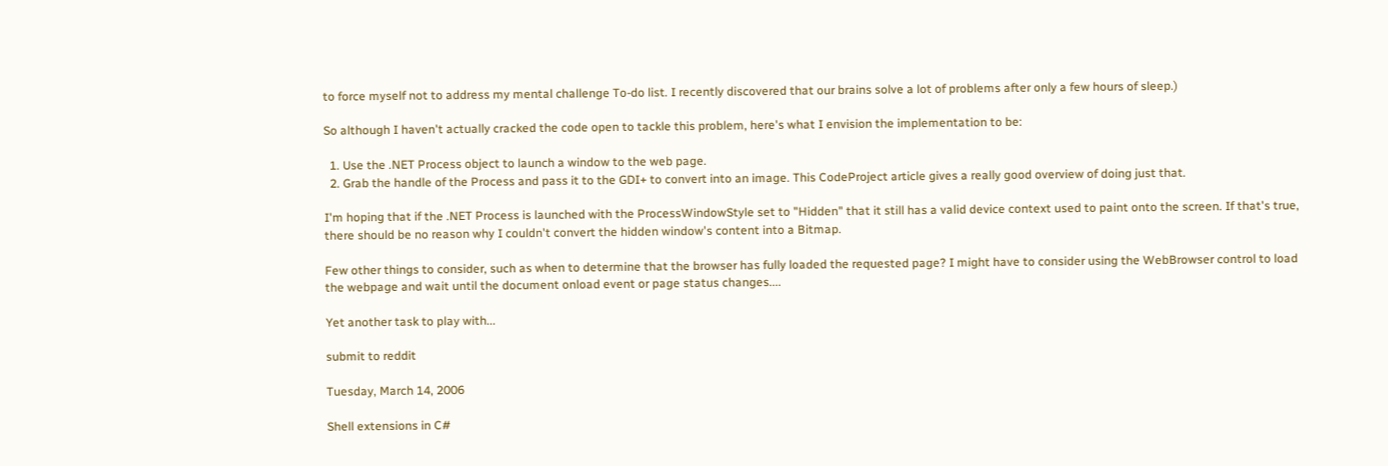to force myself not to address my mental challenge To-do list. I recently discovered that our brains solve a lot of problems after only a few hours of sleep.)

So although I haven't actually cracked the code open to tackle this problem, here's what I envision the implementation to be:

  1. Use the .NET Process object to launch a window to the web page.
  2. Grab the handle of the Process and pass it to the GDI+ to convert into an image. This CodeProject article gives a really good overview of doing just that.

I'm hoping that if the .NET Process is launched with the ProcessWindowStyle set to "Hidden" that it still has a valid device context used to paint onto the screen. If that's true, there should be no reason why I couldn't convert the hidden window's content into a Bitmap.

Few other things to consider, such as when to determine that the browser has fully loaded the requested page? I might have to consider using the WebBrowser control to load the webpage and wait until the document onload event or page status changes....

Yet another task to play with...

submit to reddit

Tuesday, March 14, 2006

Shell extensions in C#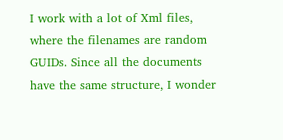I work with a lot of Xml files, where the filenames are random GUIDs. Since all the documents have the same structure, I wonder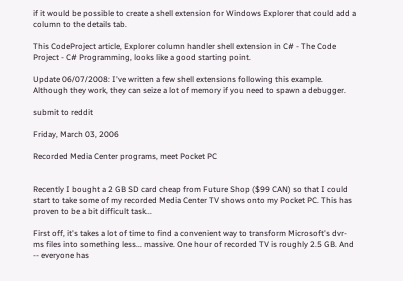if it would be possible to create a shell extension for Windows Explorer that could add a column to the details tab.

This CodeProject article, Explorer column handler shell extension in C# - The Code Project - C# Programming, looks like a good starting point.

Update 06/07/2008: I've written a few shell extensions following this example.  Although they work, they can seize a lot of memory if you need to spawn a debugger.

submit to reddit

Friday, March 03, 2006

Recorded Media Center programs, meet Pocket PC


Recently I bought a 2 GB SD card cheap from Future Shop ($99 CAN) so that I could start to take some of my recorded Media Center TV shows onto my Pocket PC. This has proven to be a bit difficult task...

First off, it's takes a lot of time to find a convenient way to transform Microsoft's dvr-ms files into something less... massive. One hour of recorded TV is roughly 2.5 GB. And -- everyone has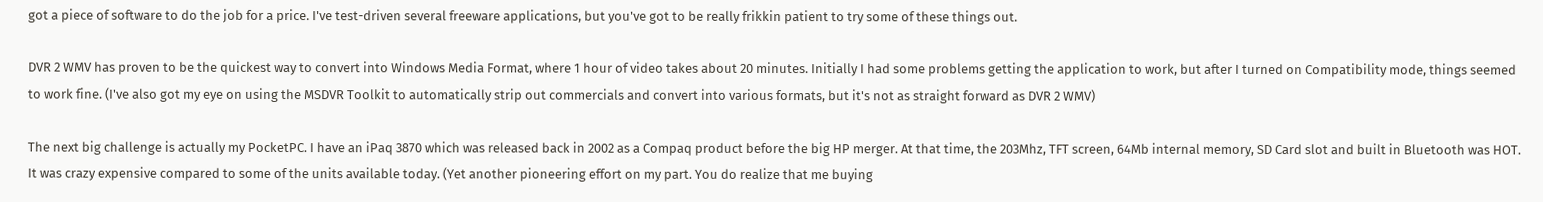got a piece of software to do the job for a price. I've test-driven several freeware applications, but you've got to be really frikkin patient to try some of these things out.

DVR 2 WMV has proven to be the quickest way to convert into Windows Media Format, where 1 hour of video takes about 20 minutes. Initially I had some problems getting the application to work, but after I turned on Compatibility mode, things seemed to work fine. (I've also got my eye on using the MSDVR Toolkit to automatically strip out commercials and convert into various formats, but it's not as straight forward as DVR 2 WMV)

The next big challenge is actually my PocketPC. I have an iPaq 3870 which was released back in 2002 as a Compaq product before the big HP merger. At that time, the 203Mhz, TFT screen, 64Mb internal memory, SD Card slot and built in Bluetooth was HOT. It was crazy expensive compared to some of the units available today. (Yet another pioneering effort on my part. You do realize that me buying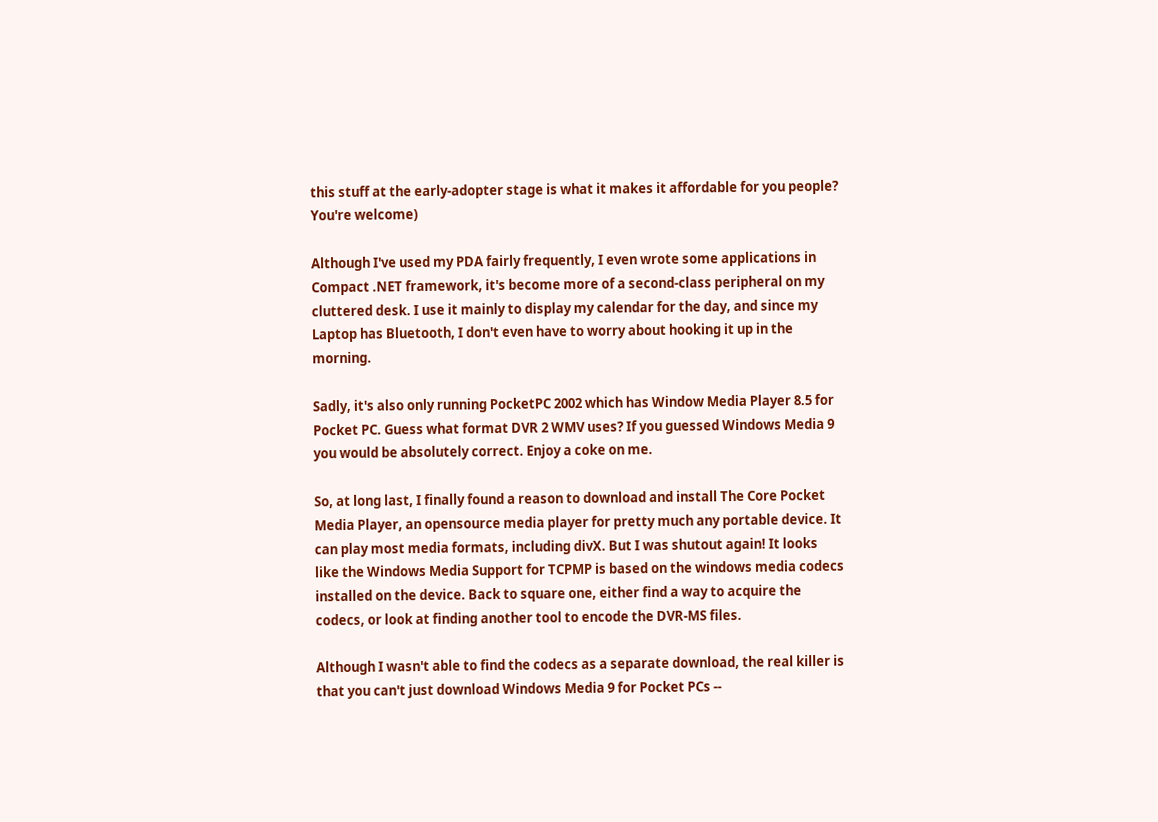this stuff at the early-adopter stage is what it makes it affordable for you people? You're welcome)

Although I've used my PDA fairly frequently, I even wrote some applications in Compact .NET framework, it's become more of a second-class peripheral on my cluttered desk. I use it mainly to display my calendar for the day, and since my Laptop has Bluetooth, I don't even have to worry about hooking it up in the morning.

Sadly, it's also only running PocketPC 2002 which has Window Media Player 8.5 for Pocket PC. Guess what format DVR 2 WMV uses? If you guessed Windows Media 9 you would be absolutely correct. Enjoy a coke on me.

So, at long last, I finally found a reason to download and install The Core Pocket Media Player, an opensource media player for pretty much any portable device. It can play most media formats, including divX. But I was shutout again! It looks like the Windows Media Support for TCPMP is based on the windows media codecs installed on the device. Back to square one, either find a way to acquire the codecs, or look at finding another tool to encode the DVR-MS files.

Although I wasn't able to find the codecs as a separate download, the real killer is that you can't just download Windows Media 9 for Pocket PCs --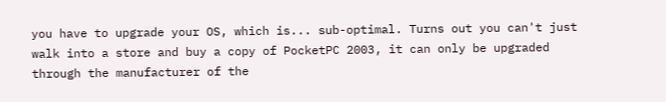you have to upgrade your OS, which is... sub-optimal. Turns out you can't just walk into a store and buy a copy of PocketPC 2003, it can only be upgraded through the manufacturer of the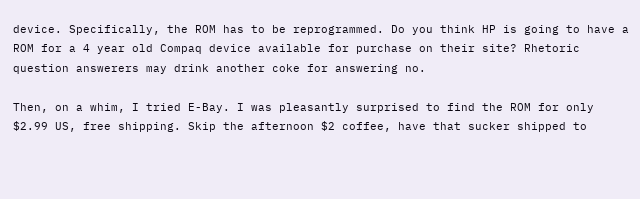device. Specifically, the ROM has to be reprogrammed. Do you think HP is going to have a ROM for a 4 year old Compaq device available for purchase on their site? Rhetoric question answerers may drink another coke for answering no.

Then, on a whim, I tried E-Bay. I was pleasantly surprised to find the ROM for only $2.99 US, free shipping. Skip the afternoon $2 coffee, have that sucker shipped to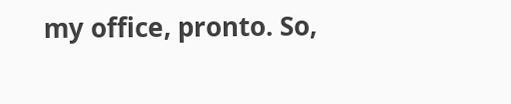my office, pronto. So,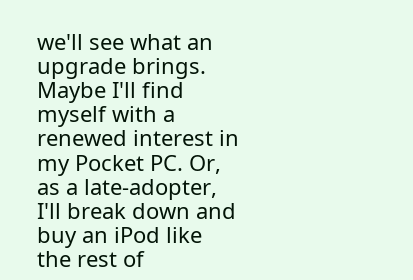we'll see what an upgrade brings. Maybe I'll find myself with a renewed interest in my Pocket PC. Or, as a late-adopter, I'll break down and buy an iPod like the rest of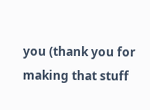you (thank you for making that stuff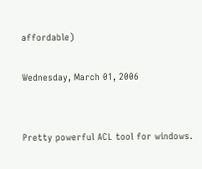affordable)

Wednesday, March 01, 2006


Pretty powerful ACL tool for windows.